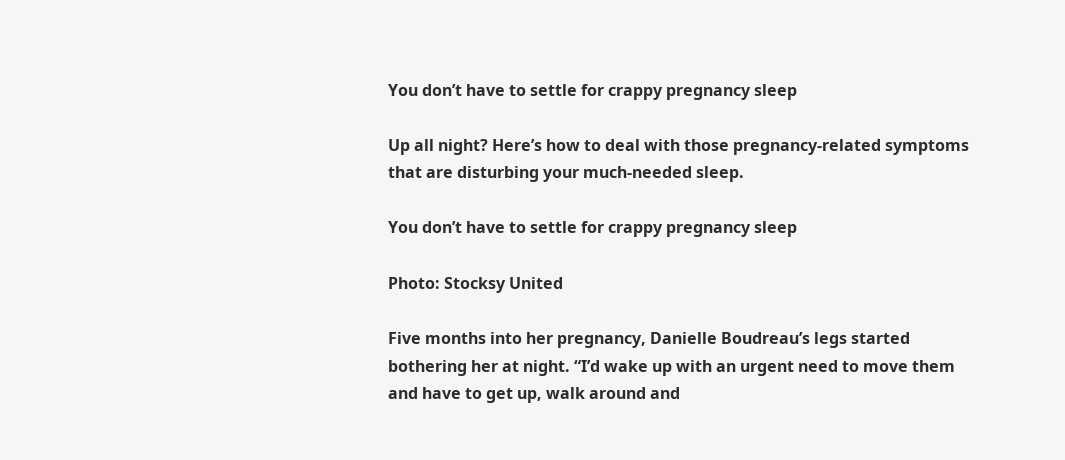You don’t have to settle for crappy pregnancy sleep

Up all night? Here’s how to deal with those pregnancy-related symptoms that are disturbing your much-needed sleep.

You don’t have to settle for crappy pregnancy sleep

Photo: Stocksy United

Five months into her pregnancy, Danielle Boudreau’s legs started bothering her at night. “I’d wake up with an urgent need to move them and have to get up, walk around and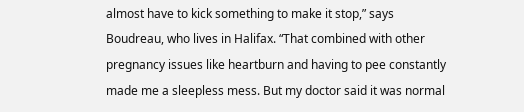almost have to kick something to make it stop,” says Boudreau, who lives in Halifax. “That combined with other pregnancy issues like heartburn and having to pee constantly made me a sleepless mess. But my doctor said it was normal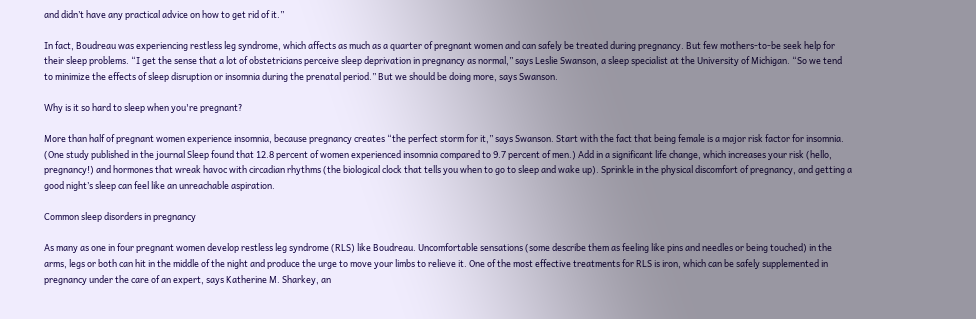and didn’t have any practical advice on how to get rid of it.”

In fact, Boudreau was experiencing restless leg syndrome, which affects as much as a quarter of pregnant women and can safely be treated during pregnancy. But few mothers-to-be seek help for their sleep problems. “I get the sense that a lot of obstetricians perceive sleep deprivation in pregnancy as normal,” says Leslie Swanson, a sleep specialist at the University of Michigan. “So we tend to minimize the effects of sleep disruption or insomnia during the prenatal period.” But we should be doing more, says Swanson.

Why is it so hard to sleep when you're pregnant?

More than half of pregnant women experience insomnia, because pregnancy creates “the perfect storm for it,” says Swanson. Start with the fact that being female is a major risk factor for insomnia. (One study published in the journal Sleep found that 12.8 percent of women experienced insomnia compared to 9.7 percent of men.) Add in a significant life change, which increases your risk (hello, pregnancy!) and hormones that wreak havoc with circadian rhythms (the biological clock that tells you when to go to sleep and wake up). Sprinkle in the physical discomfort of pregnancy, and getting a good night’s sleep can feel like an unreachable aspiration.

Common sleep disorders in pregnancy

As many as one in four pregnant women develop restless leg syndrome (RLS) like Boudreau. Uncomfortable sensations (some describe them as feeling like pins and needles or being touched) in the arms, legs or both can hit in the middle of the night and produce the urge to move your limbs to relieve it. One of the most effective treatments for RLS is iron, which can be safely supplemented in pregnancy under the care of an expert, says Katherine M. Sharkey, an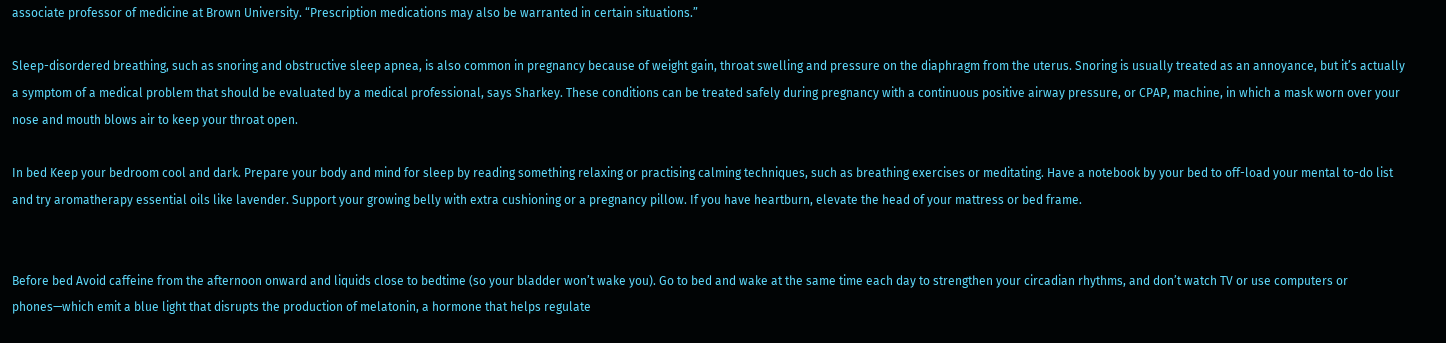associate professor of medicine at Brown University. “Prescription medications may also be warranted in certain situations.”

Sleep-disordered breathing, such as snoring and obstructive sleep apnea, is also common in pregnancy because of weight gain, throat swelling and pressure on the diaphragm from the uterus. Snoring is usually treated as an annoyance, but it’s actually a symptom of a medical problem that should be evaluated by a medical professional, says Sharkey. These conditions can be treated safely during pregnancy with a continuous positive airway pressure, or CPAP, machine, in which a mask worn over your nose and mouth blows air to keep your throat open.

In bed Keep your bedroom cool and dark. Prepare your body and mind for sleep by reading something relaxing or practising calming techniques, such as breathing exercises or meditating. Have a notebook by your bed to off-load your mental to-do list and try aromatherapy essential oils like lavender. Support your growing belly with extra cushioning or a pregnancy pillow. If you have heartburn, elevate the head of your mattress or bed frame.


Before bed Avoid caffeine from the afternoon onward and liquids close to bedtime (so your bladder won’t wake you). Go to bed and wake at the same time each day to strengthen your circadian rhythms, and don’t watch TV or use computers or phones—which emit a blue light that disrupts the production of melatonin, a hormone that helps regulate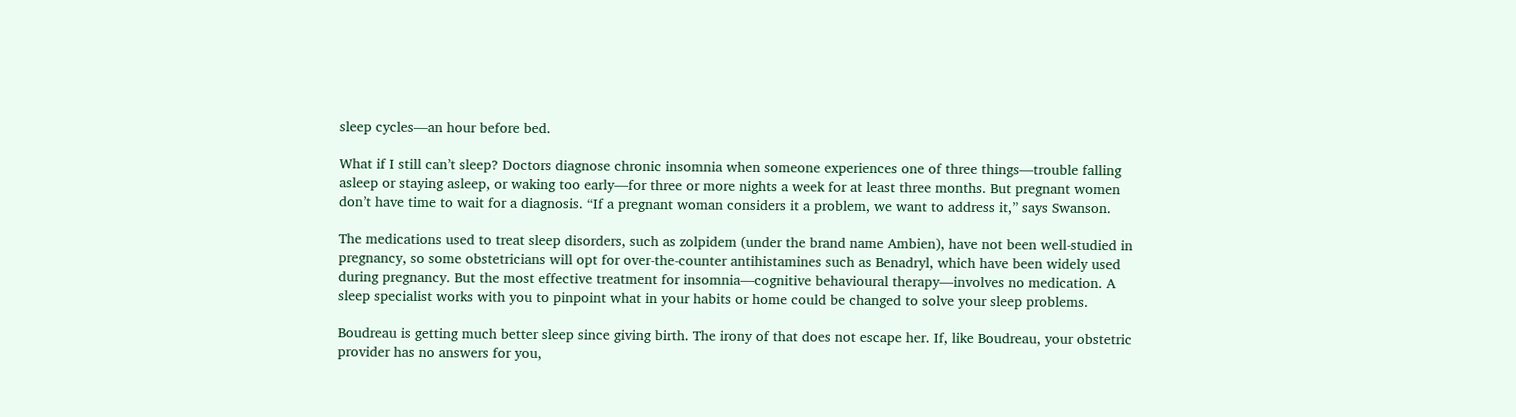sleep cycles—an hour before bed.

What if I still can’t sleep? Doctors diagnose chronic insomnia when someone experiences one of three things—trouble falling asleep or staying asleep, or waking too early—for three or more nights a week for at least three months. But pregnant women don’t have time to wait for a diagnosis. “If a pregnant woman considers it a problem, we want to address it,” says Swanson.

The medications used to treat sleep disorders, such as zolpidem (under the brand name Ambien), have not been well-studied in pregnancy, so some obstetricians will opt for over-the-counter antihistamines such as Benadryl, which have been widely used during pregnancy. But the most effective treatment for insomnia—cognitive behavioural therapy—involves no medication. A sleep specialist works with you to pinpoint what in your habits or home could be changed to solve your sleep problems.

Boudreau is getting much better sleep since giving birth. The irony of that does not escape her. If, like Boudreau, your obstetric provider has no answers for you,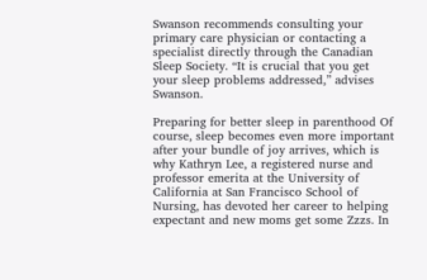Swanson recommends consulting your primary care physician or contacting a specialist directly through the Canadian Sleep Society. “It is crucial that you get your sleep problems addressed,” advises Swanson.

Preparing for better sleep in parenthood Of course, sleep becomes even more important after your bundle of joy arrives, which is why Kathryn Lee, a registered nurse and professor emerita at the University of California at San Francisco School of Nursing, has devoted her career to helping expectant and new moms get some Zzzs. In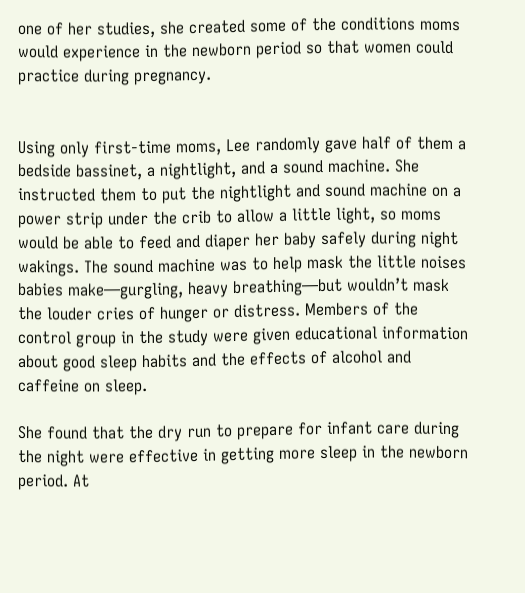one of her studies, she created some of the conditions moms would experience in the newborn period so that women could practice during pregnancy.


Using only first-time moms, Lee randomly gave half of them a bedside bassinet, a nightlight, and a sound machine. She instructed them to put the nightlight and sound machine on a power strip under the crib to allow a little light, so moms would be able to feed and diaper her baby safely during night wakings. The sound machine was to help mask the little noises babies make—gurgling, heavy breathing—but wouldn’t mask the louder cries of hunger or distress. Members of the control group in the study were given educational information about good sleep habits and the effects of alcohol and caffeine on sleep.

She found that the dry run to prepare for infant care during the night were effective in getting more sleep in the newborn period. At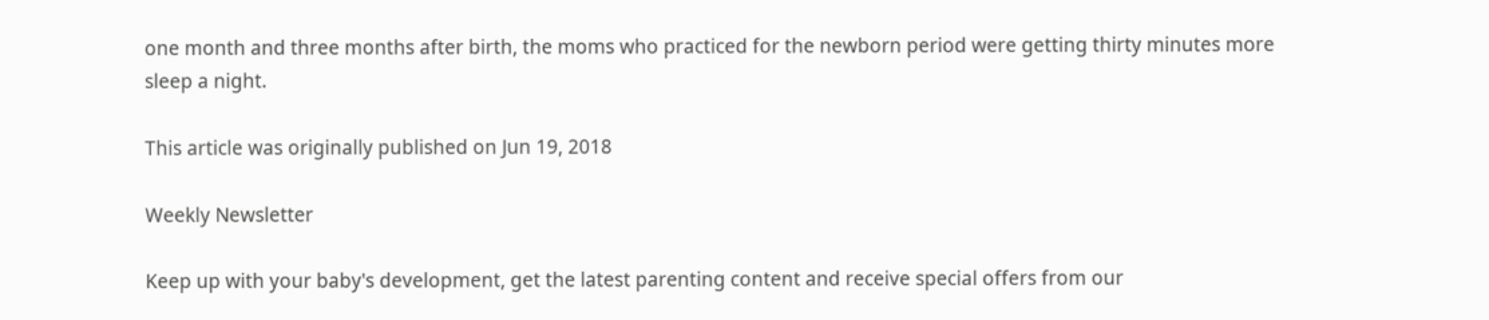one month and three months after birth, the moms who practiced for the newborn period were getting thirty minutes more sleep a night.

This article was originally published on Jun 19, 2018

Weekly Newsletter

Keep up with your baby's development, get the latest parenting content and receive special offers from our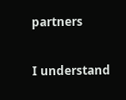partners

I understand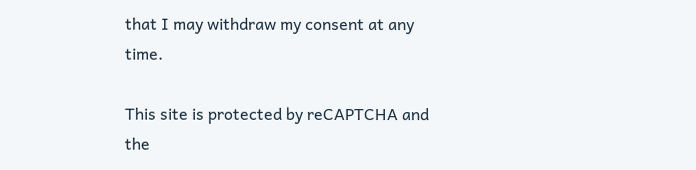that I may withdraw my consent at any time.

This site is protected by reCAPTCHA and the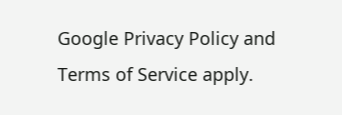Google Privacy Policy and Terms of Service apply.